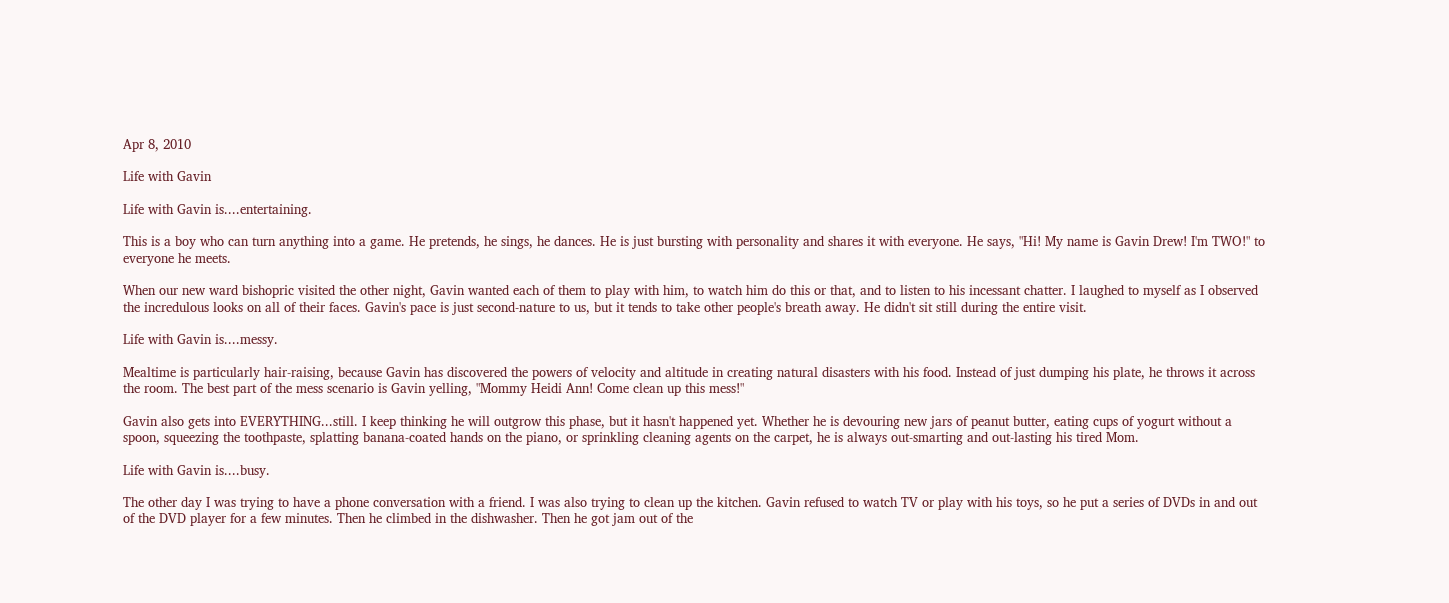Apr 8, 2010

Life with Gavin

Life with Gavin is....entertaining.

This is a boy who can turn anything into a game. He pretends, he sings, he dances. He is just bursting with personality and shares it with everyone. He says, "Hi! My name is Gavin Drew! I'm TWO!" to everyone he meets.

When our new ward bishopric visited the other night, Gavin wanted each of them to play with him, to watch him do this or that, and to listen to his incessant chatter. I laughed to myself as I observed the incredulous looks on all of their faces. Gavin's pace is just second-nature to us, but it tends to take other people's breath away. He didn't sit still during the entire visit.

Life with Gavin is....messy.

Mealtime is particularly hair-raising, because Gavin has discovered the powers of velocity and altitude in creating natural disasters with his food. Instead of just dumping his plate, he throws it across the room. The best part of the mess scenario is Gavin yelling, "Mommy Heidi Ann! Come clean up this mess!"

Gavin also gets into EVERYTHING...still. I keep thinking he will outgrow this phase, but it hasn't happened yet. Whether he is devouring new jars of peanut butter, eating cups of yogurt without a spoon, squeezing the toothpaste, splatting banana-coated hands on the piano, or sprinkling cleaning agents on the carpet, he is always out-smarting and out-lasting his tired Mom.

Life with Gavin is....busy.

The other day I was trying to have a phone conversation with a friend. I was also trying to clean up the kitchen. Gavin refused to watch TV or play with his toys, so he put a series of DVDs in and out of the DVD player for a few minutes. Then he climbed in the dishwasher. Then he got jam out of the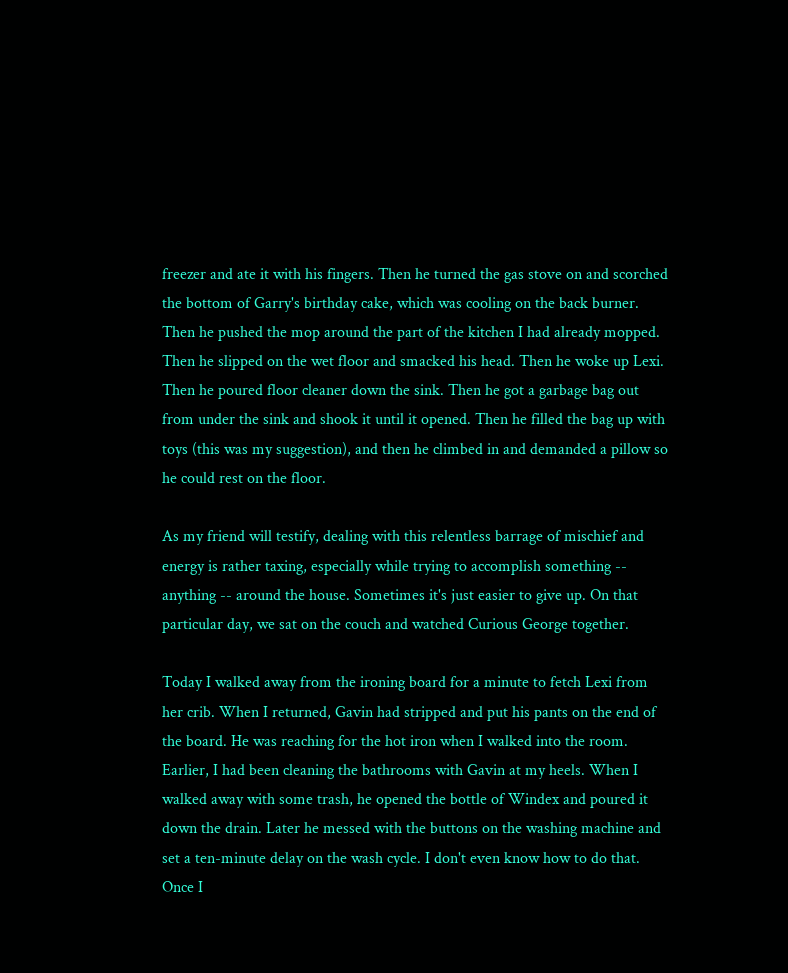freezer and ate it with his fingers. Then he turned the gas stove on and scorched the bottom of Garry's birthday cake, which was cooling on the back burner. Then he pushed the mop around the part of the kitchen I had already mopped. Then he slipped on the wet floor and smacked his head. Then he woke up Lexi. Then he poured floor cleaner down the sink. Then he got a garbage bag out from under the sink and shook it until it opened. Then he filled the bag up with toys (this was my suggestion), and then he climbed in and demanded a pillow so he could rest on the floor.

As my friend will testify, dealing with this relentless barrage of mischief and energy is rather taxing, especially while trying to accomplish something -- anything -- around the house. Sometimes it's just easier to give up. On that particular day, we sat on the couch and watched Curious George together.

Today I walked away from the ironing board for a minute to fetch Lexi from her crib. When I returned, Gavin had stripped and put his pants on the end of the board. He was reaching for the hot iron when I walked into the room. Earlier, I had been cleaning the bathrooms with Gavin at my heels. When I walked away with some trash, he opened the bottle of Windex and poured it down the drain. Later he messed with the buttons on the washing machine and set a ten-minute delay on the wash cycle. I don't even know how to do that. Once I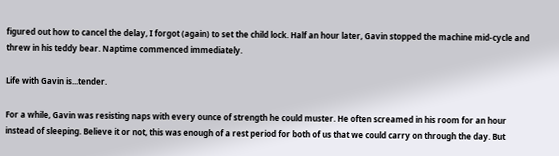figured out how to cancel the delay, I forgot (again) to set the child lock. Half an hour later, Gavin stopped the machine mid-cycle and threw in his teddy bear. Naptime commenced immediately.

Life with Gavin is...tender.

For a while, Gavin was resisting naps with every ounce of strength he could muster. He often screamed in his room for an hour instead of sleeping. Believe it or not, this was enough of a rest period for both of us that we could carry on through the day. But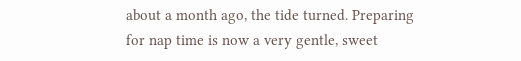about a month ago, the tide turned. Preparing for nap time is now a very gentle, sweet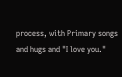process, with Primary songs and hugs and "I love you."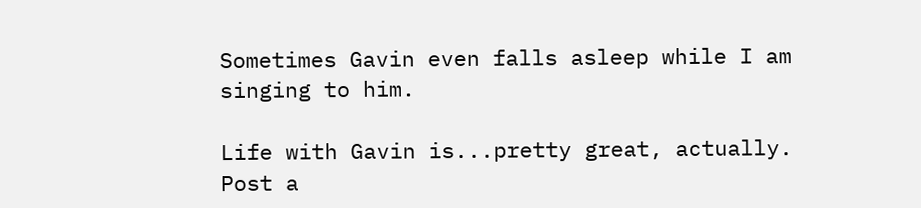Sometimes Gavin even falls asleep while I am singing to him.

Life with Gavin is...pretty great, actually.
Post a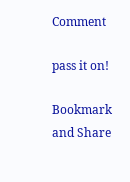Comment

pass it on!

Bookmark and Share